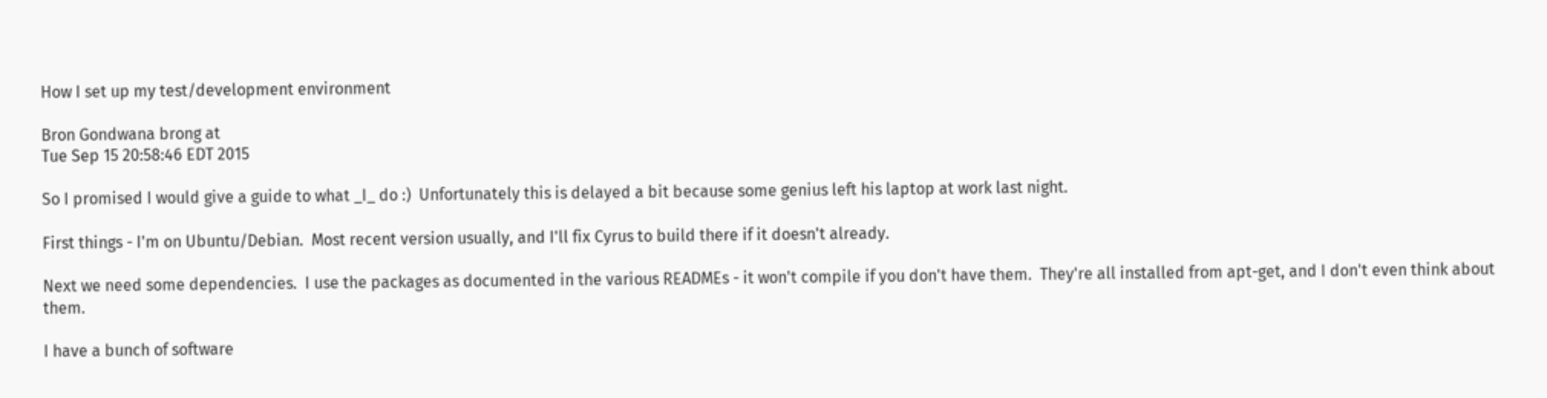How I set up my test/development environment

Bron Gondwana brong at
Tue Sep 15 20:58:46 EDT 2015

So I promised I would give a guide to what _I_ do :)  Unfortunately this is delayed a bit because some genius left his laptop at work last night.

First things - I'm on Ubuntu/Debian.  Most recent version usually, and I'll fix Cyrus to build there if it doesn't already.

Next we need some dependencies.  I use the packages as documented in the various READMEs - it won't compile if you don't have them.  They're all installed from apt-get, and I don't even think about them.

I have a bunch of software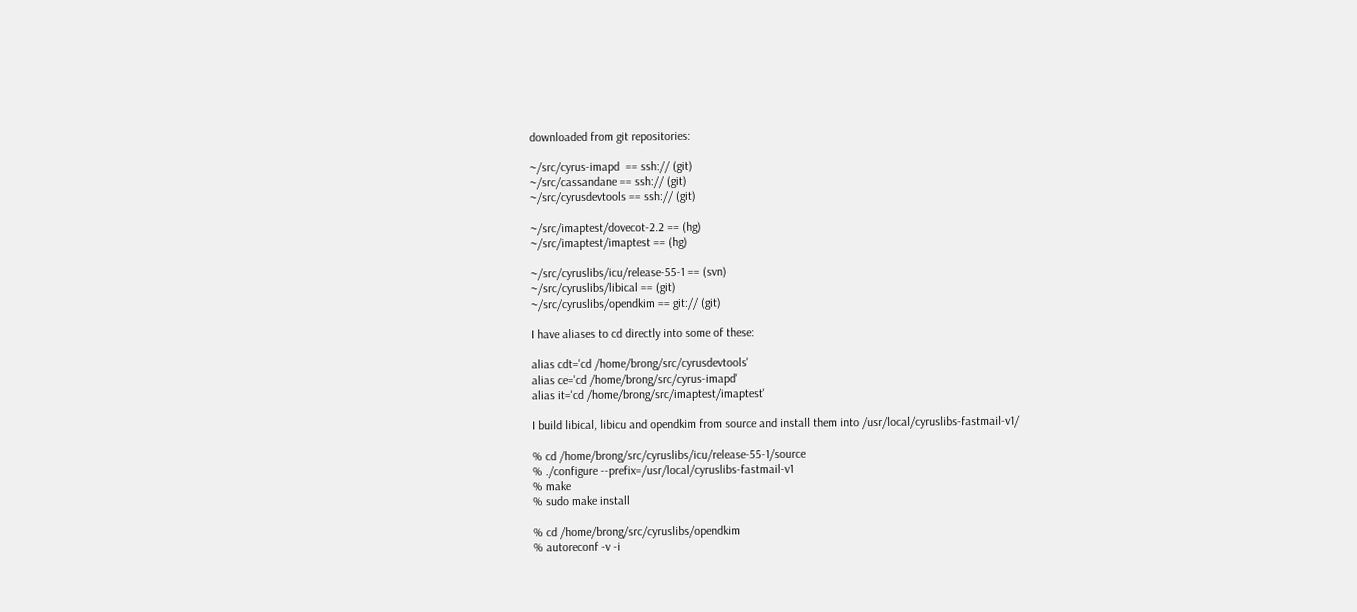downloaded from git repositories:

~/src/cyrus-imapd  == ssh:// (git)
~/src/cassandane == ssh:// (git)
~/src/cyrusdevtools == ssh:// (git)

~/src/imaptest/dovecot-2.2 == (hg)
~/src/imaptest/imaptest == (hg)

~/src/cyruslibs/icu/release-55-1 == (svn)
~/src/cyruslibs/libical == (git)
~/src/cyruslibs/opendkim == git:// (git)

I have aliases to cd directly into some of these:

alias cdt='cd /home/brong/src/cyrusdevtools'
alias ce='cd /home/brong/src/cyrus-imapd'
alias it='cd /home/brong/src/imaptest/imaptest'

I build libical, libicu and opendkim from source and install them into /usr/local/cyruslibs-fastmail-v1/

% cd /home/brong/src/cyruslibs/icu/release-55-1/source
% ./configure --prefix=/usr/local/cyruslibs-fastmail-v1
% make
% sudo make install

% cd /home/brong/src/cyruslibs/opendkim
% autoreconf -v -i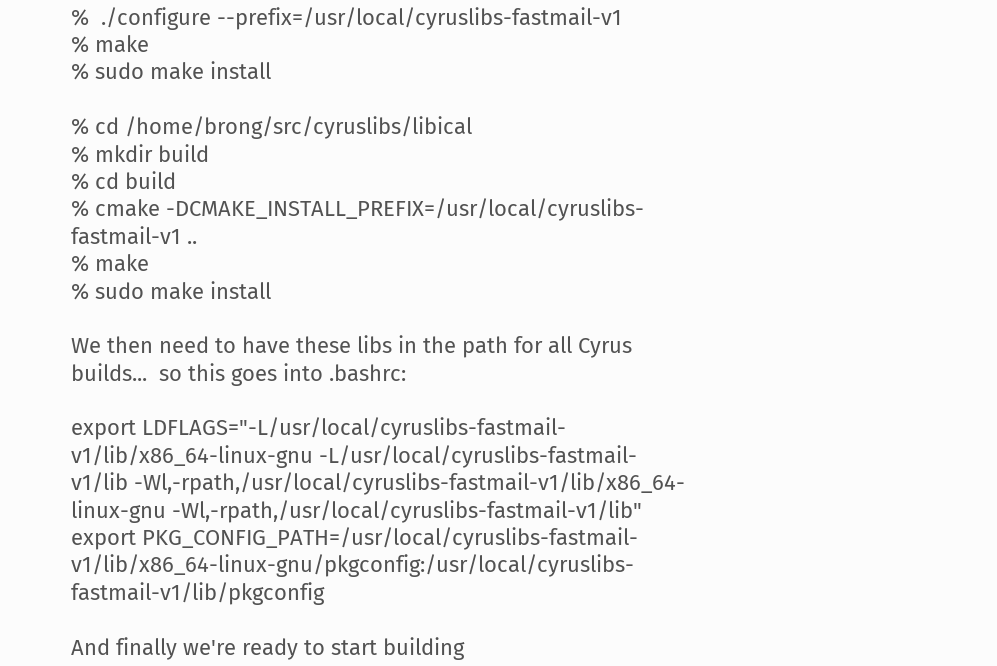%  ./configure --prefix=/usr/local/cyruslibs-fastmail-v1
% make
% sudo make install

% cd /home/brong/src/cyruslibs/libical
% mkdir build
% cd build
% cmake -DCMAKE_INSTALL_PREFIX=/usr/local/cyruslibs-fastmail-v1 ..
% make
% sudo make install

We then need to have these libs in the path for all Cyrus builds...  so this goes into .bashrc:

export LDFLAGS="-L/usr/local/cyruslibs-fastmail-v1/lib/x86_64-linux-gnu -L/usr/local/cyruslibs-fastmail-v1/lib -Wl,-rpath,/usr/local/cyruslibs-fastmail-v1/lib/x86_64-linux-gnu -Wl,-rpath,/usr/local/cyruslibs-fastmail-v1/lib"
export PKG_CONFIG_PATH=/usr/local/cyruslibs-fastmail-v1/lib/x86_64-linux-gnu/pkgconfig:/usr/local/cyruslibs-fastmail-v1/lib/pkgconfig

And finally we're ready to start building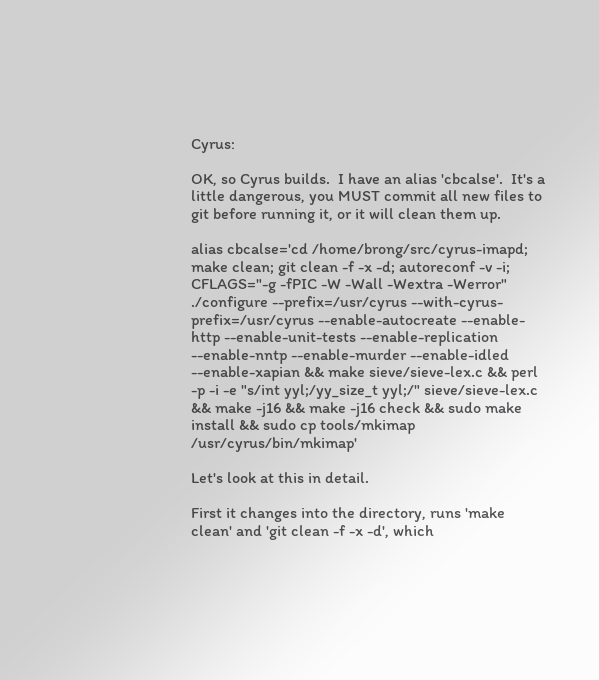Cyrus:

OK, so Cyrus builds.  I have an alias 'cbcalse'.  It's a little dangerous, you MUST commit all new files to git before running it, or it will clean them up.

alias cbcalse='cd /home/brong/src/cyrus-imapd; make clean; git clean -f -x -d; autoreconf -v -i; CFLAGS="-g -fPIC -W -Wall -Wextra -Werror" ./configure --prefix=/usr/cyrus --with-cyrus-prefix=/usr/cyrus --enable-autocreate --enable-http --enable-unit-tests --enable-replication --enable-nntp --enable-murder --enable-idled --enable-xapian && make sieve/sieve-lex.c && perl -p -i -e "s/int yyl;/yy_size_t yyl;/" sieve/sieve-lex.c && make -j16 && make -j16 check && sudo make install && sudo cp tools/mkimap /usr/cyrus/bin/mkimap'

Let's look at this in detail.

First it changes into the directory, runs 'make clean' and 'git clean -f -x -d', which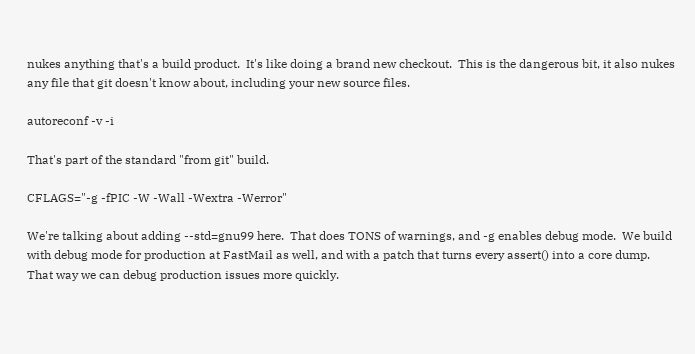nukes anything that's a build product.  It's like doing a brand new checkout.  This is the dangerous bit, it also nukes any file that git doesn't know about, including your new source files.

autoreconf -v -i

That's part of the standard "from git" build.

CFLAGS="-g -fPIC -W -Wall -Wextra -Werror"

We're talking about adding --std=gnu99 here.  That does TONS of warnings, and -g enables debug mode.  We build with debug mode for production at FastMail as well, and with a patch that turns every assert() into a core dump.  That way we can debug production issues more quickly.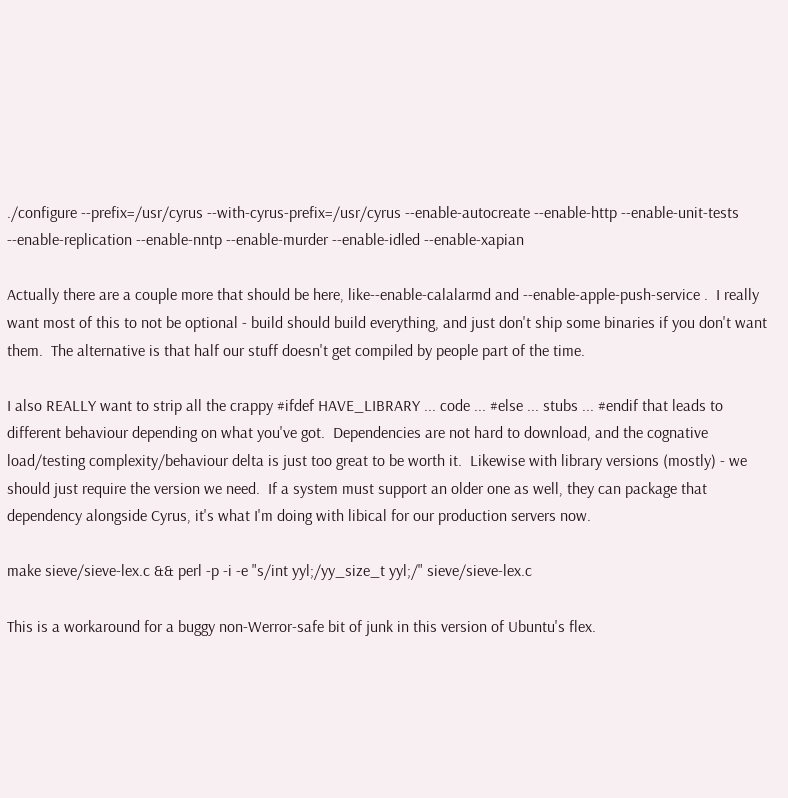./configure --prefix=/usr/cyrus --with-cyrus-prefix=/usr/cyrus --enable-autocreate --enable-http --enable-unit-tests --enable-replication --enable-nntp --enable-murder --enable-idled --enable-xapian

Actually there are a couple more that should be here, like--enable-calalarmd and --enable-apple-push-service .  I really want most of this to not be optional - build should build everything, and just don't ship some binaries if you don't want them.  The alternative is that half our stuff doesn't get compiled by people part of the time.

I also REALLY want to strip all the crappy #ifdef HAVE_LIBRARY ... code ... #else ... stubs ... #endif that leads to different behaviour depending on what you've got.  Dependencies are not hard to download, and the cognative load/testing complexity/behaviour delta is just too great to be worth it.  Likewise with library versions (mostly) - we should just require the version we need.  If a system must support an older one as well, they can package that dependency alongside Cyrus, it's what I'm doing with libical for our production servers now.

make sieve/sieve-lex.c && perl -p -i -e "s/int yyl;/yy_size_t yyl;/" sieve/sieve-lex.c

This is a workaround for a buggy non-Werror-safe bit of junk in this version of Ubuntu's flex.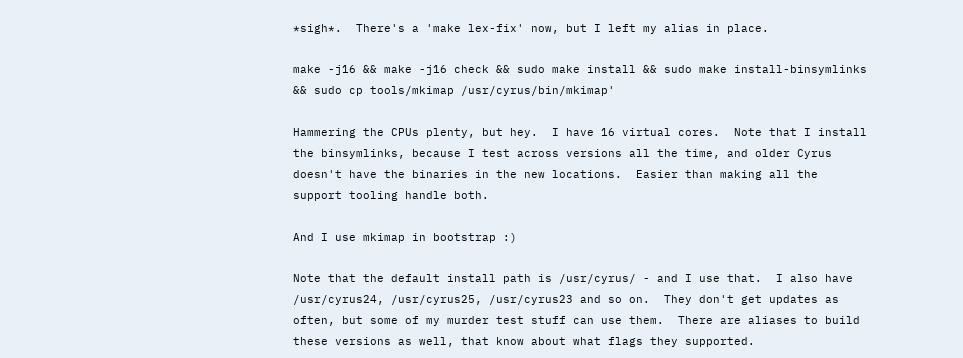*sigh*.  There's a 'make lex-fix' now, but I left my alias in place.

make -j16 && make -j16 check && sudo make install && sudo make install-binsymlinks && sudo cp tools/mkimap /usr/cyrus/bin/mkimap'

Hammering the CPUs plenty, but hey.  I have 16 virtual cores.  Note that I install the binsymlinks, because I test across versions all the time, and older Cyrus doesn't have the binaries in the new locations.  Easier than making all the support tooling handle both.

And I use mkimap in bootstrap :)

Note that the default install path is /usr/cyrus/ - and I use that.  I also have /usr/cyrus24, /usr/cyrus25, /usr/cyrus23 and so on.  They don't get updates as often, but some of my murder test stuff can use them.  There are aliases to build these versions as well, that know about what flags they supported.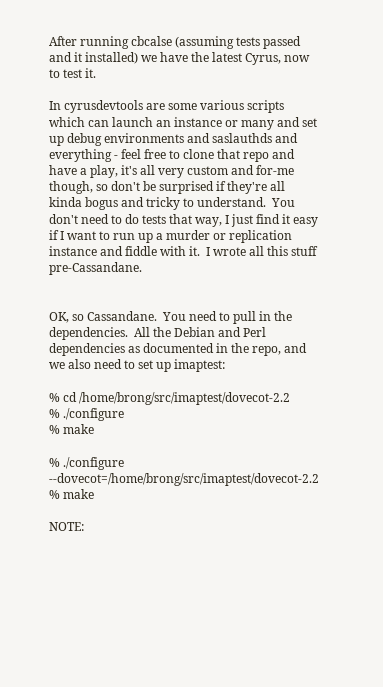After running cbcalse (assuming tests passed and it installed) we have the latest Cyrus, now to test it.

In cyrusdevtools are some various scripts which can launch an instance or many and set up debug environments and saslauthds and everything - feel free to clone that repo and have a play, it's all very custom and for-me though, so don't be surprised if they're all kinda bogus and tricky to understand.  You don't need to do tests that way, I just find it easy if I want to run up a murder or replication instance and fiddle with it.  I wrote all this stuff pre-Cassandane.


OK, so Cassandane.  You need to pull in the dependencies.  All the Debian and Perl dependencies as documented in the repo, and we also need to set up imaptest:

% cd /home/brong/src/imaptest/dovecot-2.2
% ./configure
% make

% ./configure --dovecot=/home/brong/src/imaptest/dovecot-2.2
% make

NOTE: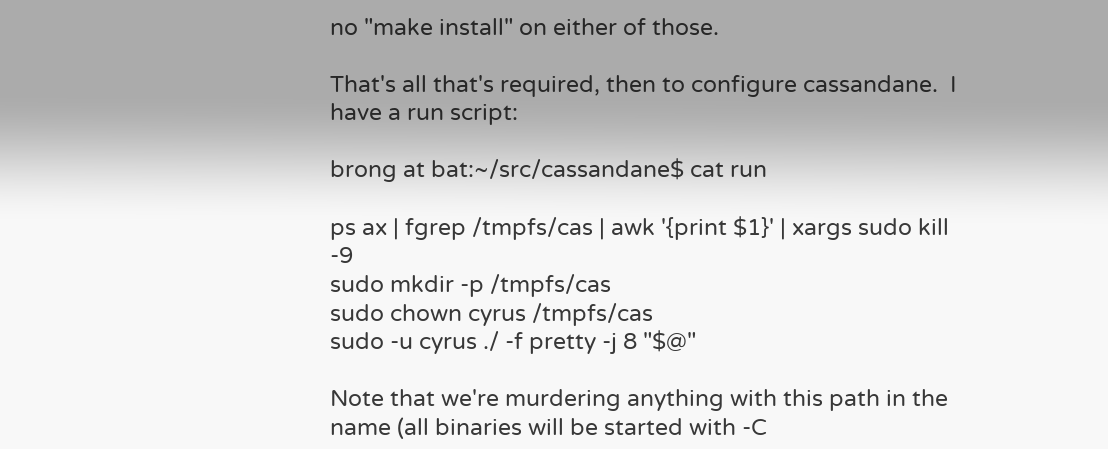no "make install" on either of those.

That's all that's required, then to configure cassandane.  I have a run script:

brong at bat:~/src/cassandane$ cat run

ps ax | fgrep /tmpfs/cas | awk '{print $1}' | xargs sudo kill -9
sudo mkdir -p /tmpfs/cas
sudo chown cyrus /tmpfs/cas
sudo -u cyrus ./ -f pretty -j 8 "$@"

Note that we're murdering anything with this path in the name (all binaries will be started with -C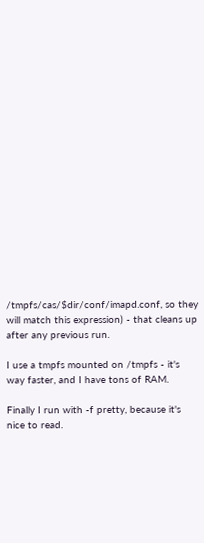/tmpfs/cas/$dir/conf/imapd.conf, so they will match this expression) - that cleans up after any previous run.

I use a tmpfs mounted on /tmpfs - it's way faster, and I have tons of RAM.

Finally I run with -f pretty, because it's nice to read.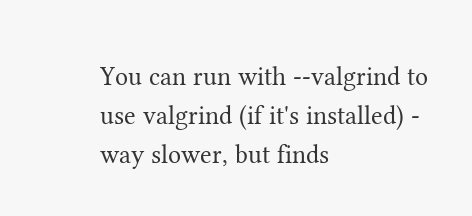You can run with --valgrind to use valgrind (if it's installed) - way slower, but finds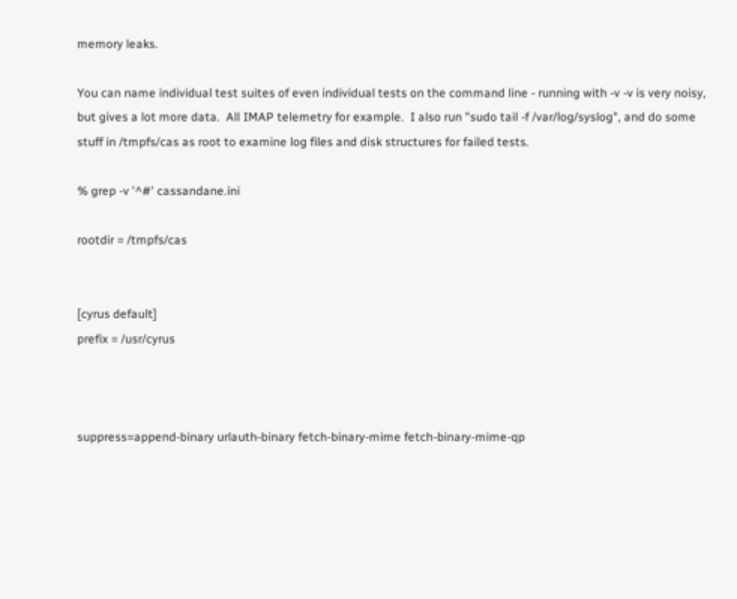memory leaks.

You can name individual test suites of even individual tests on the command line - running with -v -v is very noisy, but gives a lot more data.  All IMAP telemetry for example.  I also run "sudo tail -f /var/log/syslog", and do some stuff in /tmpfs/cas as root to examine log files and disk structures for failed tests.

% grep -v '^#' cassandane.ini

rootdir = /tmpfs/cas


[cyrus default]
prefix = /usr/cyrus



suppress=append-binary urlauth-binary fetch-binary-mime fetch-binary-mime-qp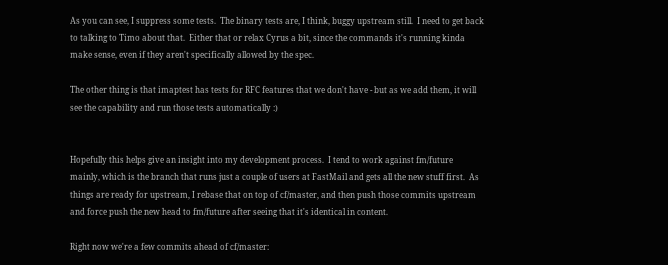As you can see, I suppress some tests.  The binary tests are, I think, buggy upstream still.  I need to get back to talking to Timo about that.  Either that or relax Cyrus a bit, since the commands it's running kinda make sense, even if they aren't specifically allowed by the spec.

The other thing is that imaptest has tests for RFC features that we don't have - but as we add them, it will see the capability and run those tests automatically :)


Hopefully this helps give an insight into my development process.  I tend to work against fm/future mainly, which is the branch that runs just a couple of users at FastMail and gets all the new stuff first.  As things are ready for upstream, I rebase that on top of cf/master, and then push those commits upstream and force push the new head to fm/future after seeing that it's identical in content.

Right now we're a few commits ahead of cf/master: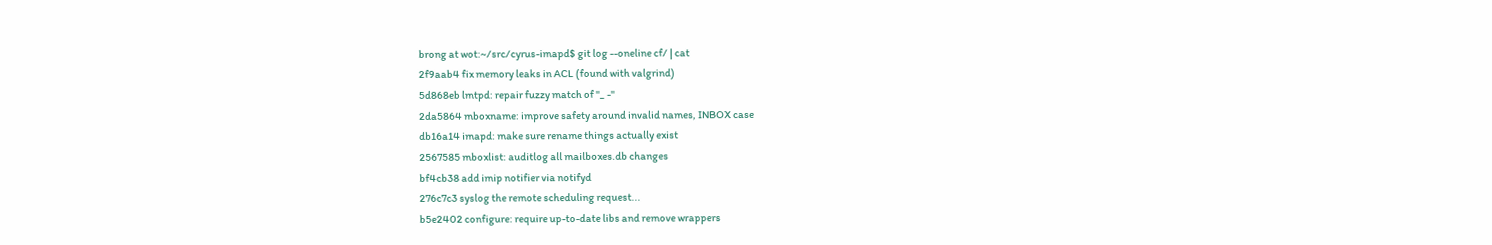brong at wot:~/src/cyrus-imapd$ git log --oneline cf/ | cat
2f9aab4 fix memory leaks in ACL (found with valgrind)
5d868eb lmtpd: repair fuzzy match of "_ -"
2da5864 mboxname: improve safety around invalid names, INBOX case
db16a14 imapd: make sure rename things actually exist
2567585 mboxlist: auditlog all mailboxes.db changes
bf4cb38 add imip notifier via notifyd
276c7c3 syslog the remote scheduling request...
b5e2402 configure: require up-to-date libs and remove wrappers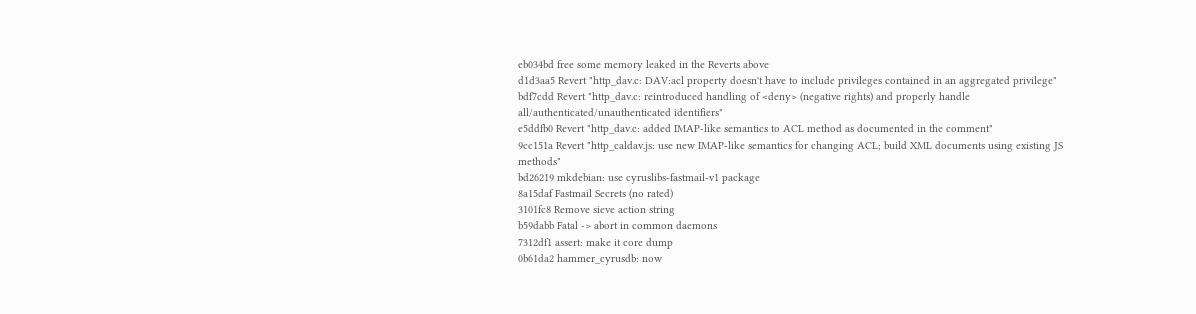eb034bd free some memory leaked in the Reverts above
d1d3aa5 Revert "http_dav.c: DAV:acl property doesn't have to include privileges contained in an aggregated privilege"
bdf7cdd Revert "http_dav.c: reintroduced handling of <deny> (negative rights) and properly handle all/authenticated/unauthenticated identifiers"
e5ddfb0 Revert "http_dav.c: added IMAP-like semantics to ACL method as documented in the comment"
9cc151a Revert "http_caldav.js: use new IMAP-like semantics for changing ACL; build XML documents using existing JS methods"
bd26219 mkdebian: use cyruslibs-fastmail-v1 package
8a15daf Fastmail Secrets (no rated)
3101fc8 Remove sieve action string
b59dabb Fatal -> abort in common daemons
7312df1 assert: make it core dump
0b61da2 hammer_cyrusdb: now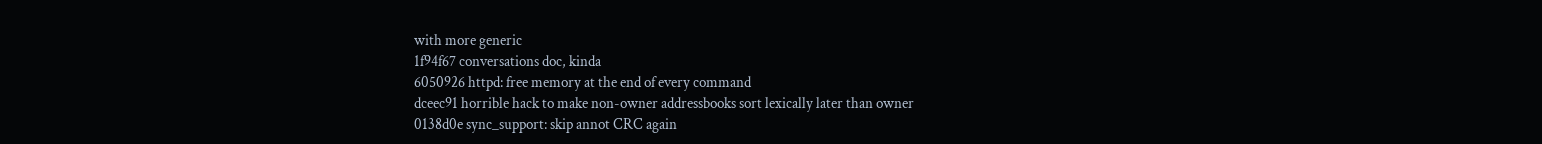with more generic
1f94f67 conversations doc, kinda
6050926 httpd: free memory at the end of every command
dceec91 horrible hack to make non-owner addressbooks sort lexically later than owner
0138d0e sync_support: skip annot CRC again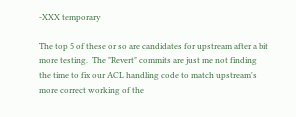-XXX temporary

The top 5 of these or so are candidates for upstream after a bit more testing.  The "Revert" commits are just me not finding the time to fix our ACL handling code to match upstream's more correct working of the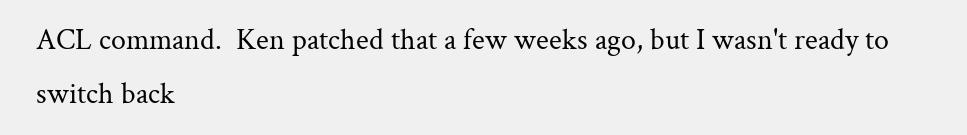ACL command.  Ken patched that a few weeks ago, but I wasn't ready to switch back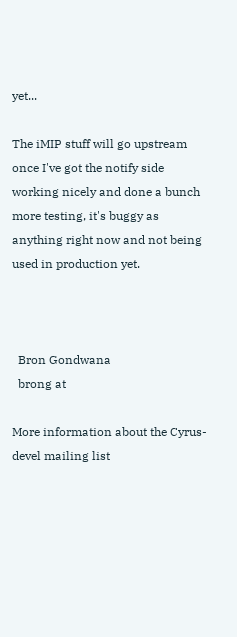yet...

The iMIP stuff will go upstream once I've got the notify side working nicely and done a bunch more testing, it's buggy as anything right now and not being used in production yet.



  Bron Gondwana
  brong at

More information about the Cyrus-devel mailing list